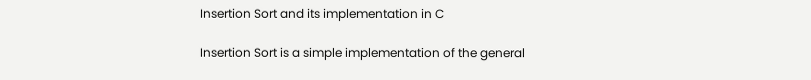Insertion Sort and its implementation in C

Insertion Sort is a simple implementation of the general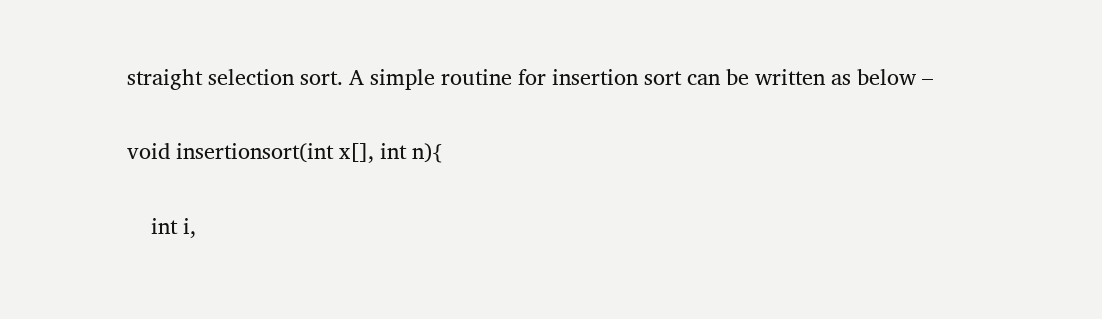straight selection sort. A simple routine for insertion sort can be written as below –

void insertionsort(int x[], int n){

    int i,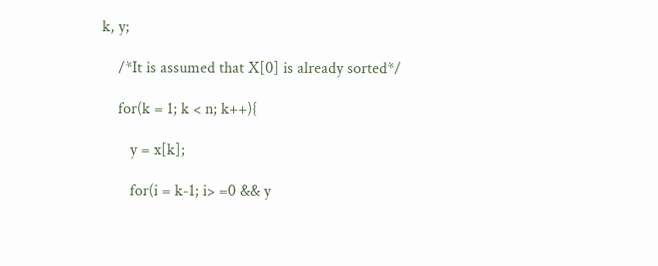k, y;

    /*It is assumed that X[0] is already sorted*/

    for(k = 1; k < n; k++){

       y = x[k];

       for(i = k-1; i> =0 && y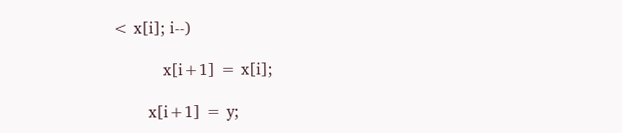< x[i]; i--)

          x[i+1] = x[i];

       x[i+1] = y;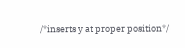/*inserts y at proper position*/